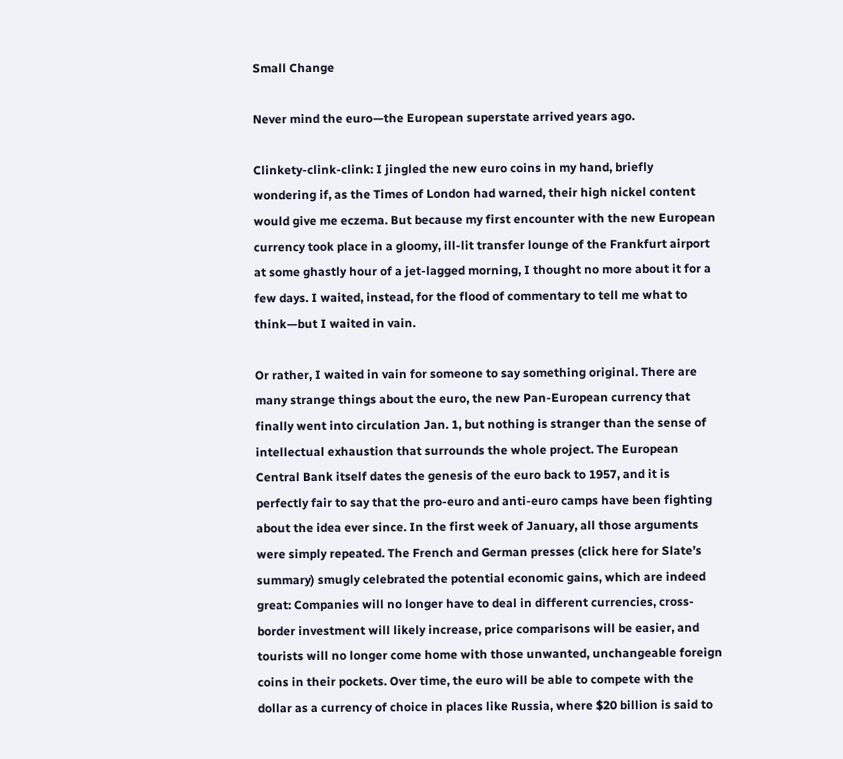Small Change

Never mind the euro—the European superstate arrived years ago.

Clinkety-clink-clink: I jingled the new euro coins in my hand, briefly wondering if, as the Times of London had warned, their high nickel content would give me eczema. But because my first encounter with the new European currency took place in a gloomy, ill-lit transfer lounge of the Frankfurt airport at some ghastly hour of a jet-lagged morning, I thought no more about it for a few days. I waited, instead, for the flood of commentary to tell me what to think—but I waited in vain.

Or rather, I waited in vain for someone to say something original. There are many strange things about the euro, the new Pan-European currency that finally went into circulation Jan. 1, but nothing is stranger than the sense of intellectual exhaustion that surrounds the whole project. The European Central Bank itself dates the genesis of the euro back to 1957, and it is perfectly fair to say that the pro-euro and anti-euro camps have been fighting about the idea ever since. In the first week of January, all those arguments were simply repeated. The French and German presses (click here for Slate’s summary) smugly celebrated the potential economic gains, which are indeed great: Companies will no longer have to deal in different currencies, cross-border investment will likely increase, price comparisons will be easier, and tourists will no longer come home with those unwanted, unchangeable foreign coins in their pockets. Over time, the euro will be able to compete with the dollar as a currency of choice in places like Russia, where $20 billion is said to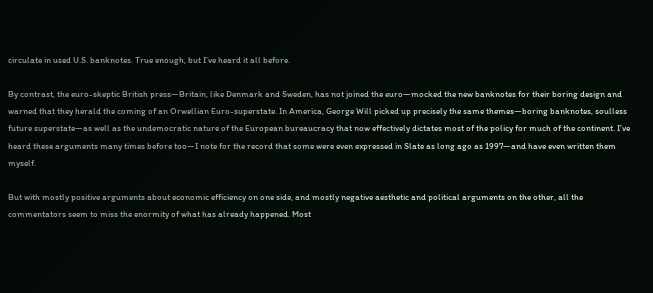circulate in used U.S. banknotes. True enough, but I’ve heard it all before.

By contrast, the euro-skeptic British press—Britain, like Denmark and Sweden, has not joined the euro—mocked the new banknotes for their boring design and warned that they herald the coming of an Orwellian Euro-superstate. In America, George Will picked up precisely the same themes—boring banknotes, soulless future superstate—as well as the undemocratic nature of the European bureaucracy that now effectively dictates most of the policy for much of the continent. I’ve heard these arguments many times before too—I note for the record that some were even expressed in Slate as long ago as 1997—and have even written them myself.

But with mostly positive arguments about economic efficiency on one side, and mostly negative aesthetic and political arguments on the other, all the commentators seem to miss the enormity of what has already happened. Most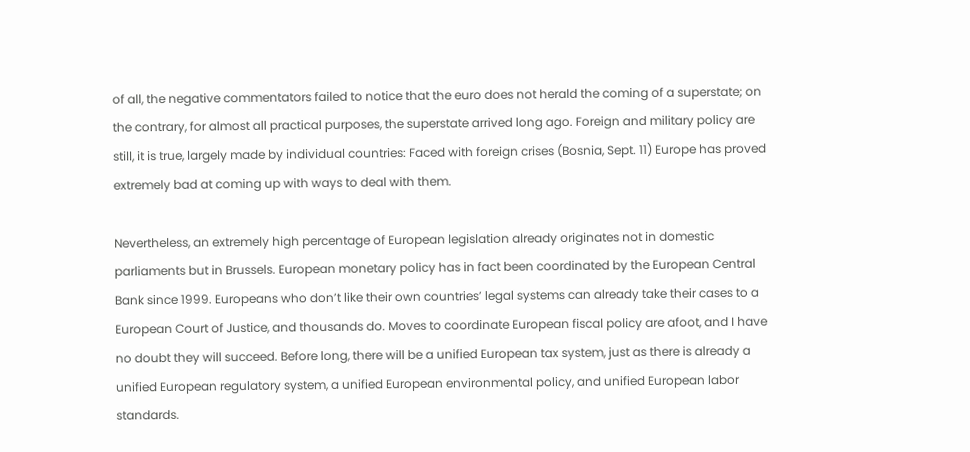of all, the negative commentators failed to notice that the euro does not herald the coming of a superstate; on the contrary, for almost all practical purposes, the superstate arrived long ago. Foreign and military policy are still, it is true, largely made by individual countries: Faced with foreign crises (Bosnia, Sept. 11) Europe has proved extremely bad at coming up with ways to deal with them.

Nevertheless, an extremely high percentage of European legislation already originates not in domestic parliaments but in Brussels. European monetary policy has in fact been coordinated by the European Central Bank since 1999. Europeans who don’t like their own countries’ legal systems can already take their cases to a European Court of Justice, and thousands do. Moves to coordinate European fiscal policy are afoot, and I have no doubt they will succeed. Before long, there will be a unified European tax system, just as there is already a unified European regulatory system, a unified European environmental policy, and unified European labor standards.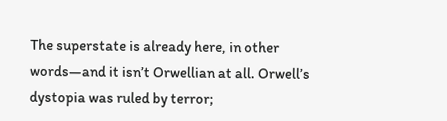The superstate is already here, in other words—and it isn’t Orwellian at all. Orwell’s dystopia was ruled by terror;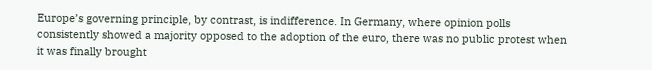Europe’s governing principle, by contrast, is indifference. In Germany, where opinion polls consistently showed a majority opposed to the adoption of the euro, there was no public protest when it was finally brought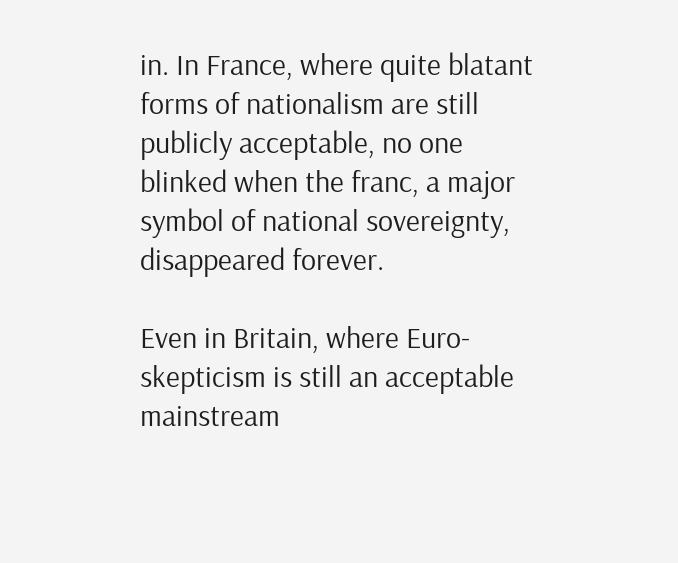in. In France, where quite blatant forms of nationalism are still publicly acceptable, no one blinked when the franc, a major symbol of national sovereignty, disappeared forever.

Even in Britain, where Euro-skepticism is still an acceptable mainstream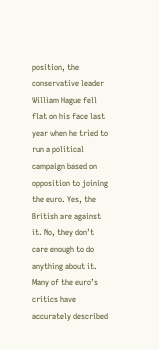position, the conservative leader William Hague fell flat on his face last year when he tried to run a political campaign based on opposition to joining the euro. Yes, the British are against it. No, they don’t care enough to do anything about it. Many of the euro’s critics have accurately described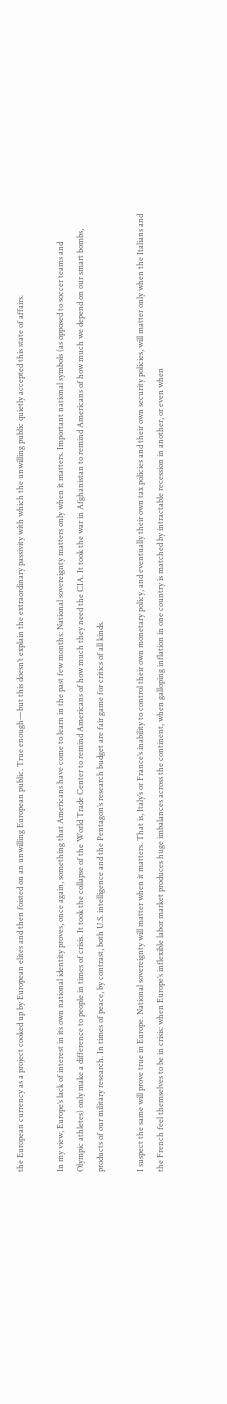the European currency as a project cooked up by European elites and then foisted on an unwilling European public. True enough—but this doesn’t explain the extraordinary passivity with which the unwilling public quietly accepted this state of affairs.

In my view, Europe’s lack of interest in its own national identity proves, once again, something that Americans have come to learn in the past few months: National sovereignty matters only when it matters. Important national symbols (as opposed to soccer teams and Olympic athletes) only make a difference to people in times of crisis. It took the collapse of the World Trade Center to remind Americans of how much they need the CIA. It took the war in Afghanistan to remind Americans of how much we depend on our smart bombs, products of our military research. In times of peace, by contrast, both U.S. intelligence and the Pentagon’s research budget are fair game for critics of all kinds.

I suspect the same will prove true in Europe. National sovereignty will matter when it matters. That is, Italy’s or France’s inability to control their own monetary policy, and eventually their own tax policies and their own security policies, will matter only when the Italians and the French feel themselves to be in crisis: when Europe’s inflexible labor market produces huge imbalances across the continent, when galloping inflation in one country is matched by intractable recession in another, or even when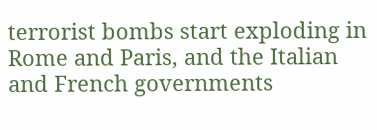terrorist bombs start exploding in Rome and Paris, and the Italian and French governments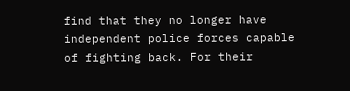find that they no longer have independent police forces capable of fighting back. For their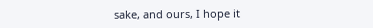sake, and ours, I hope it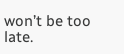won’t be too late.